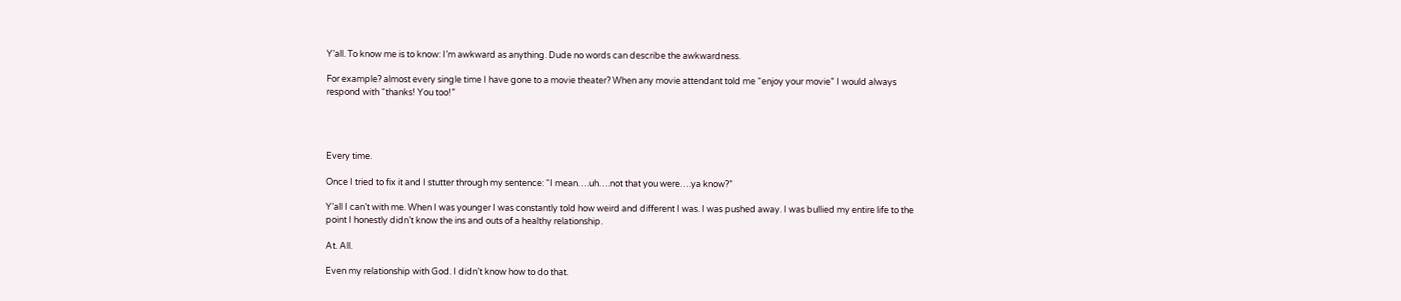Y’all. To know me is to know: I’m awkward as anything. Dude no words can describe the awkwardness.

For example? almost every single time I have gone to a movie theater? When any movie attendant told me “enjoy your movie” I would always respond with “thanks! You too!”




Every time.

Once I tried to fix it and I stutter through my sentence: “I mean….uh….not that you were….ya know?”

Y’all I can’t with me. When I was younger I was constantly told how weird and different I was. I was pushed away. I was bullied my entire life to the point I honestly didn’t know the ins and outs of a healthy relationship.

At. All.

Even my relationship with God. I didn’t know how to do that.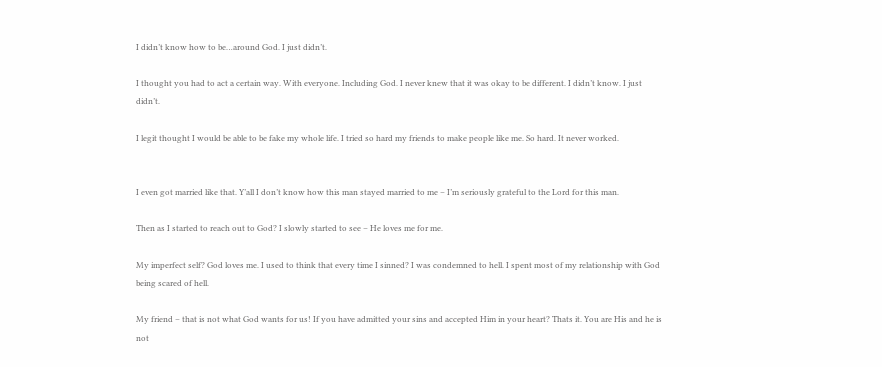I didn’t know how to be…around God. I just didn’t.

I thought you had to act a certain way. With everyone. Including God. I never knew that it was okay to be different. I didn’t know. I just didn’t.

I legit thought I would be able to be fake my whole life. I tried so hard my friends to make people like me. So hard. It never worked.


I even got married like that. Y’all I don’t know how this man stayed married to me – I’m seriously grateful to the Lord for this man.

Then as I started to reach out to God? I slowly started to see – He loves me for me.

My imperfect self? God loves me. I used to think that every time I sinned? I was condemned to hell. I spent most of my relationship with God being scared of hell.

My friend – that is not what God wants for us! If you have admitted your sins and accepted Him in your heart? Thats it. You are His and he is not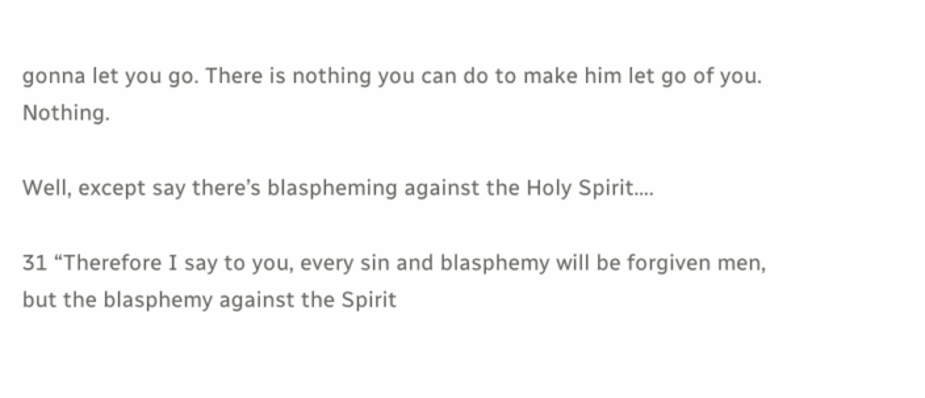gonna let you go. There is nothing you can do to make him let go of you. Nothing.

Well, except say there’s blaspheming against the Holy Spirit….

31 “Therefore I say to you, every sin and blasphemy will be forgiven men, but the blasphemy against the Spirit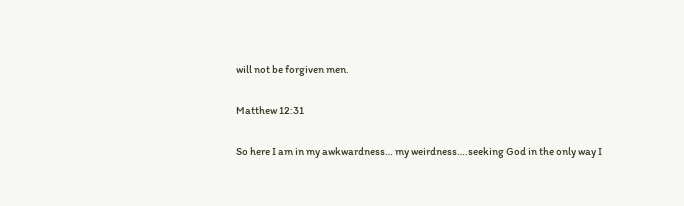will not be forgiven men.

Matthew 12:31

So here I am in my awkwardness… my weirdness….seeking God in the only way I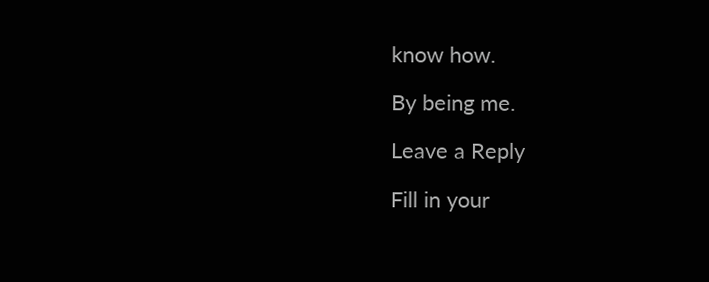know how.

By being me.

Leave a Reply

Fill in your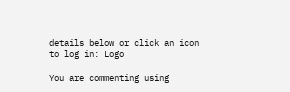details below or click an icon to log in: Logo

You are commenting using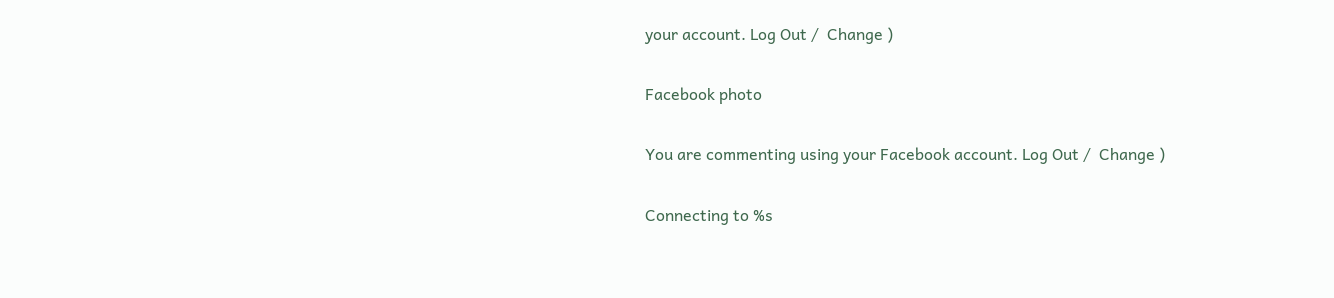your account. Log Out /  Change )

Facebook photo

You are commenting using your Facebook account. Log Out /  Change )

Connecting to %s